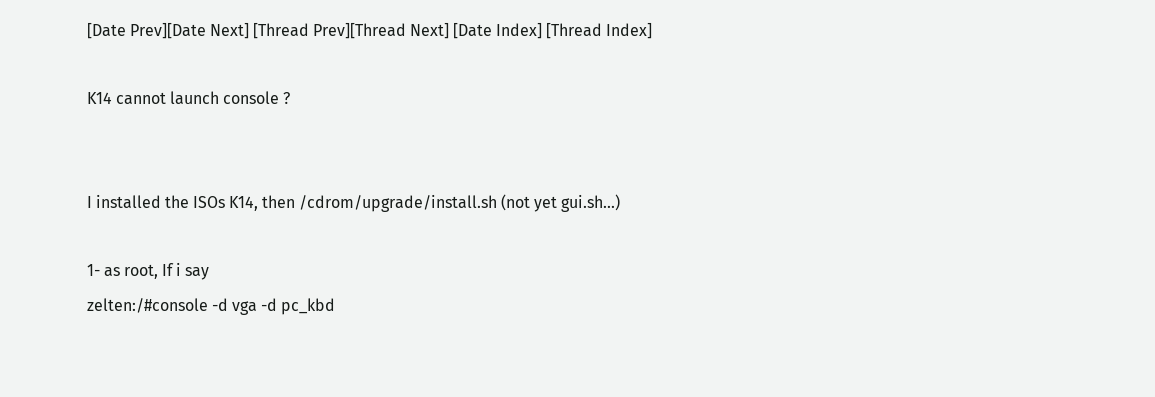[Date Prev][Date Next] [Thread Prev][Thread Next] [Date Index] [Thread Index]

K14 cannot launch console ?


I installed the ISOs K14, then /cdrom/upgrade/install.sh (not yet gui.sh...)

1- as root, If i say
zelten:/#console -d vga -d pc_kbd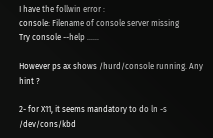I have the follwin error :
console: Filename of console server missing
Try console --help ......

However ps ax shows /hurd/console running. Any hint ?

2- for X11, it seems mandatory to do ln -s /dev/cons/kbd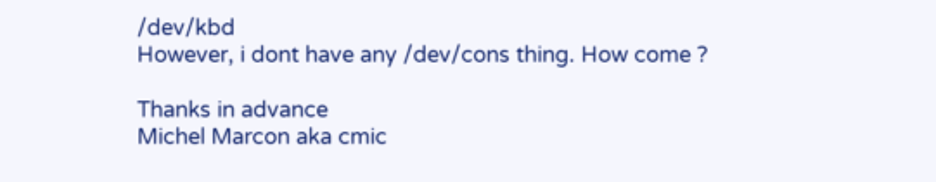/dev/kbd
However, i dont have any /dev/cons thing. How come ?

Thanks in advance
Michel Marcon aka cmic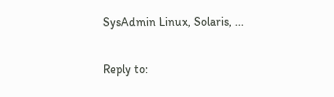SysAdmin Linux, Solaris, ...

Reply to: